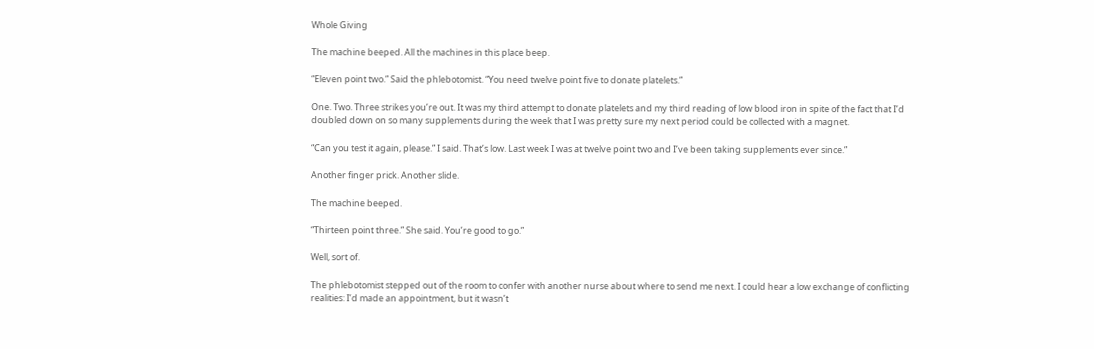Whole Giving

The machine beeped. All the machines in this place beep.

“Eleven point two.” Said the phlebotomist. “You need twelve point five to donate platelets.”

One. Two. Three strikes you’re out. It was my third attempt to donate platelets and my third reading of low blood iron in spite of the fact that I’d doubled down on so many supplements during the week that I was pretty sure my next period could be collected with a magnet.

“Can you test it again, please.” I said. That’s low. Last week I was at twelve point two and I’ve been taking supplements ever since.”

Another finger prick. Another slide.

The machine beeped.

“Thirteen point three.” She said. You’re good to go.”

Well, sort of.

The phlebotomist stepped out of the room to confer with another nurse about where to send me next. I could hear a low exchange of conflicting realities: I’d made an appointment, but it wasn’t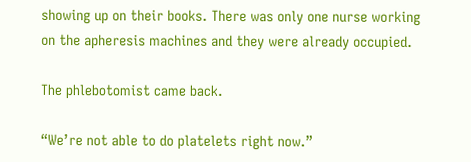showing up on their books. There was only one nurse working on the apheresis machines and they were already occupied.

The phlebotomist came back.

“We’re not able to do platelets right now.”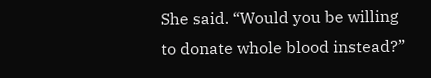She said. “Would you be willing to donate whole blood instead?”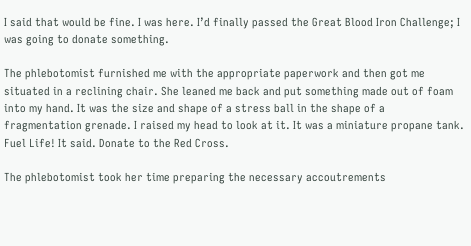I said that would be fine. I was here. I’d finally passed the Great Blood Iron Challenge; I was going to donate something.

The phlebotomist furnished me with the appropriate paperwork and then got me situated in a reclining chair. She leaned me back and put something made out of foam into my hand. It was the size and shape of a stress ball in the shape of a fragmentation grenade. I raised my head to look at it. It was a miniature propane tank. Fuel Life! It said. Donate to the Red Cross.

The phlebotomist took her time preparing the necessary accoutrements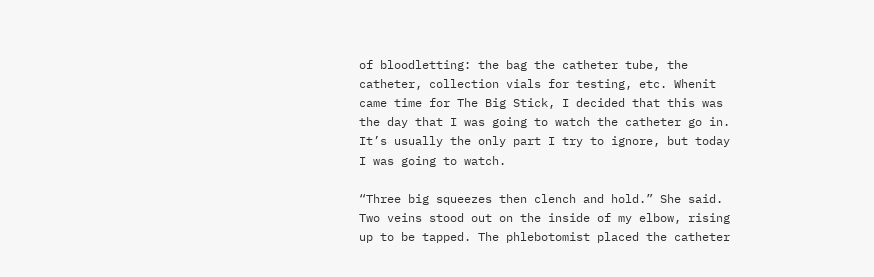of bloodletting: the bag the catheter tube, the catheter, collection vials for testing, etc. Whenit came time for The Big Stick, I decided that this was the day that I was going to watch the catheter go in. It’s usually the only part I try to ignore, but today I was going to watch.

“Three big squeezes then clench and hold.” She said. Two veins stood out on the inside of my elbow, rising up to be tapped. The phlebotomist placed the catheter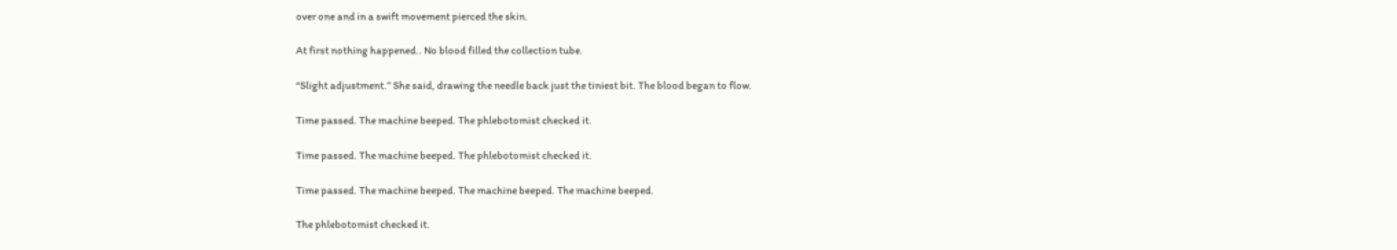over one and in a swift movement pierced the skin.

At first nothing happened.. No blood filled the collection tube.

“Slight adjustment.” She said, drawing the needle back just the tiniest bit. The blood began to flow.

Time passed. The machine beeped. The phlebotomist checked it.

Time passed. The machine beeped. The phlebotomist checked it.

Time passed. The machine beeped. The machine beeped. The machine beeped.

The phlebotomist checked it.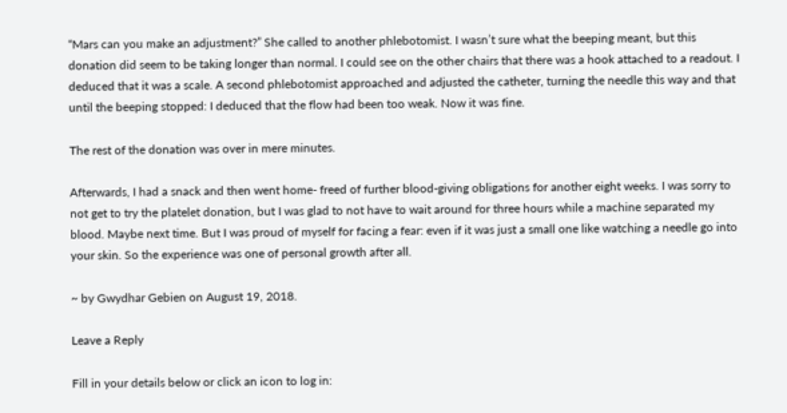“Mars can you make an adjustment?” She called to another phlebotomist. I wasn’t sure what the beeping meant, but this donation did seem to be taking longer than normal. I could see on the other chairs that there was a hook attached to a readout. I deduced that it was a scale. A second phlebotomist approached and adjusted the catheter, turning the needle this way and that until the beeping stopped: I deduced that the flow had been too weak. Now it was fine.

The rest of the donation was over in mere minutes.

Afterwards, I had a snack and then went home- freed of further blood-giving obligations for another eight weeks. I was sorry to not get to try the platelet donation, but I was glad to not have to wait around for three hours while a machine separated my blood. Maybe next time. But I was proud of myself for facing a fear: even if it was just a small one like watching a needle go into your skin. So the experience was one of personal growth after all.

~ by Gwydhar Gebien on August 19, 2018.

Leave a Reply

Fill in your details below or click an icon to log in: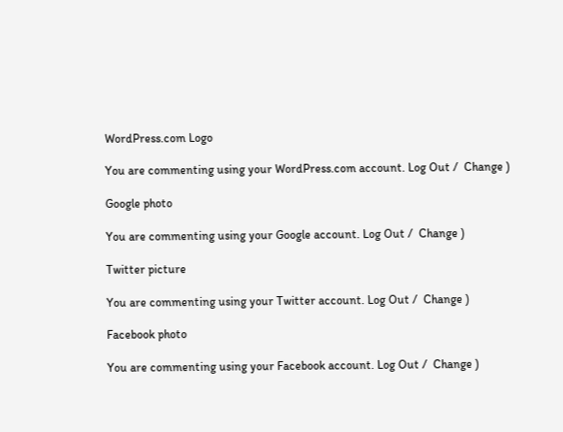WordPress.com Logo

You are commenting using your WordPress.com account. Log Out /  Change )

Google photo

You are commenting using your Google account. Log Out /  Change )

Twitter picture

You are commenting using your Twitter account. Log Out /  Change )

Facebook photo

You are commenting using your Facebook account. Log Out /  Change )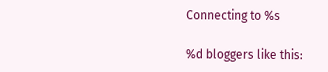Connecting to %s

%d bloggers like this: